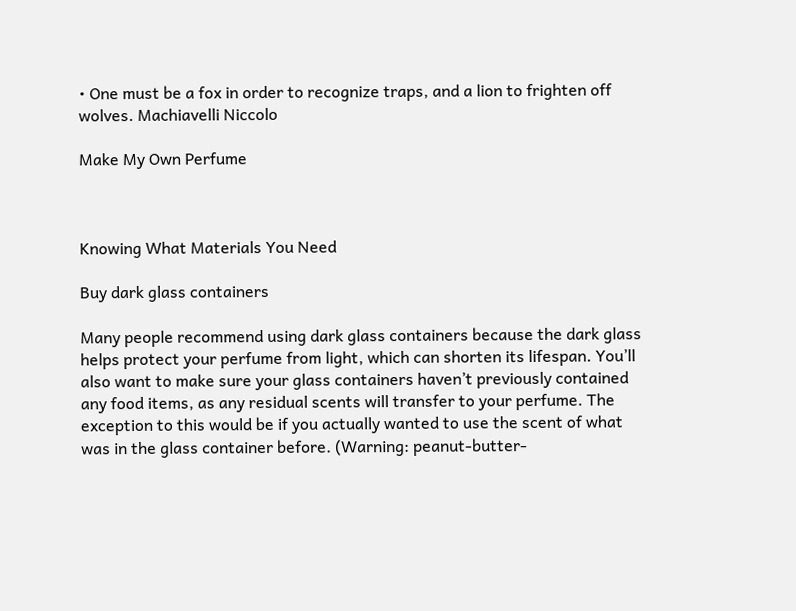• One must be a fox in order to recognize traps, and a lion to frighten off wolves. Machiavelli Niccolo

Make My Own Perfume



Knowing What Materials You Need

Buy dark glass containers

Many people recommend using dark glass containers because the dark glass helps protect your perfume from light, which can shorten its lifespan. You’ll also want to make sure your glass containers haven’t previously contained any food items, as any residual scents will transfer to your perfume. The exception to this would be if you actually wanted to use the scent of what was in the glass container before. (Warning: peanut-butter-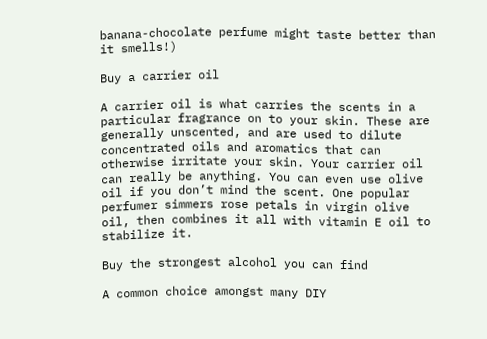banana-chocolate perfume might taste better than it smells!)

Buy a carrier oil

A carrier oil is what carries the scents in a particular fragrance on to your skin. These are generally unscented, and are used to dilute concentrated oils and aromatics that can otherwise irritate your skin. Your carrier oil can really be anything. You can even use olive oil if you don’t mind the scent. One popular perfumer simmers rose petals in virgin olive oil, then combines it all with vitamin E oil to stabilize it.

Buy the strongest alcohol you can find

A common choice amongst many DIY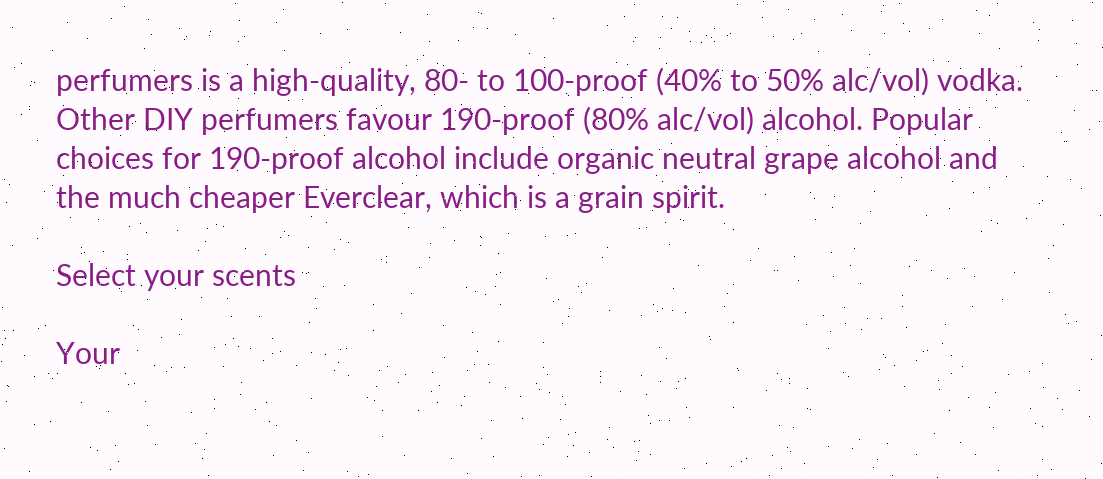perfumers is a high-quality, 80- to 100-proof (40% to 50% alc/vol) vodka. Other DIY perfumers favour 190-proof (80% alc/vol) alcohol. Popular choices for 190-proof alcohol include organic neutral grape alcohol and the much cheaper Everclear, which is a grain spirit.

Select your scents

Your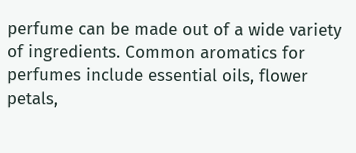perfume can be made out of a wide variety of ingredients. Common aromatics for perfumes include essential oils, flower petals,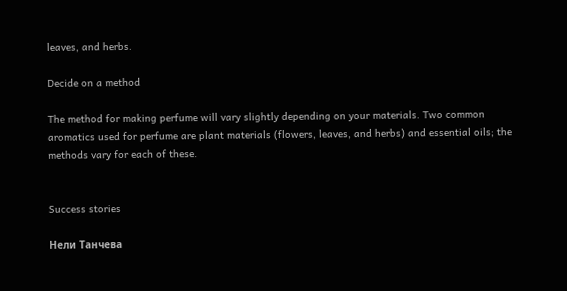leaves, and herbs.

Decide on a method

The method for making perfume will vary slightly depending on your materials. Two common aromatics used for perfume are plant materials (flowers, leaves, and herbs) and essential oils; the methods vary for each of these.


Success stories

Нели Танчева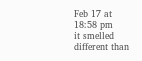Feb 17 at 18:58 pm
it smelled different than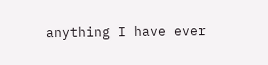anything I have ever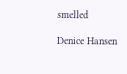smelled

Denice Hansen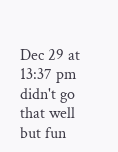Dec 29 at 13:37 pm
didn't go that well but fun